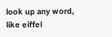look up any word, like eiffel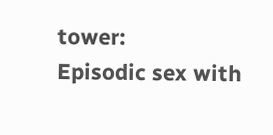tower:
Episodic sex with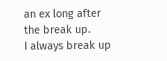an ex long after the break up.
I always break up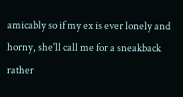amicably so if my ex is ever lonely and horny, she'll call me for a sneakback rather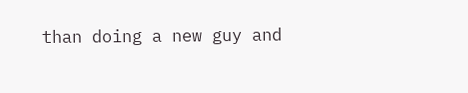than doing a new guy and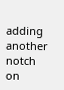adding another notch on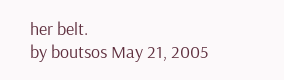her belt.
by boutsos May 21, 2005